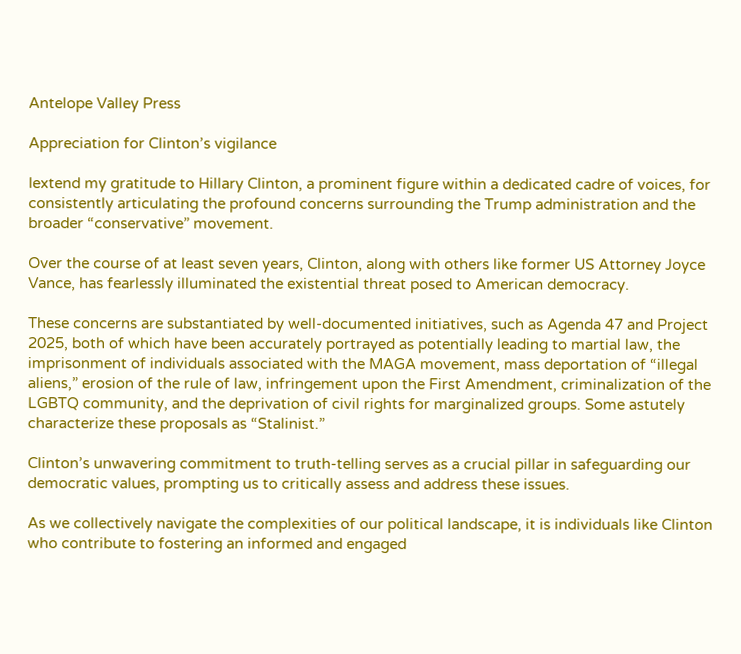Antelope Valley Press

Appreciation for Clinton’s vigilance

Iextend my gratitude to Hillary Clinton, a prominent figure within a dedicated cadre of voices, for consistently articulating the profound concerns surrounding the Trump administration and the broader “conservative” movement.

Over the course of at least seven years, Clinton, along with others like former US Attorney Joyce Vance, has fearlessly illuminated the existential threat posed to American democracy.

These concerns are substantiated by well-documented initiatives, such as Agenda 47 and Project 2025, both of which have been accurately portrayed as potentially leading to martial law, the imprisonment of individuals associated with the MAGA movement, mass deportation of “illegal aliens,” erosion of the rule of law, infringement upon the First Amendment, criminalization of the LGBTQ community, and the deprivation of civil rights for marginalized groups. Some astutely characterize these proposals as “Stalinist.”

Clinton’s unwavering commitment to truth-telling serves as a crucial pillar in safeguarding our democratic values, prompting us to critically assess and address these issues.

As we collectively navigate the complexities of our political landscape, it is individuals like Clinton who contribute to fostering an informed and engaged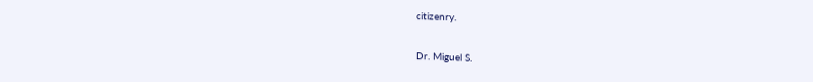citizenry.

Dr. Miguel S.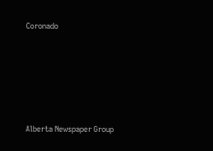Coronado






Alberta Newspaper Group